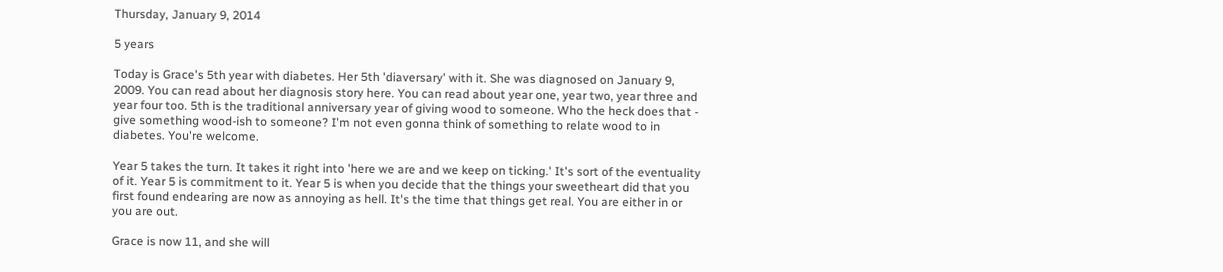Thursday, January 9, 2014

5 years

Today is Grace's 5th year with diabetes. Her 5th 'diaversary' with it. She was diagnosed on January 9, 2009. You can read about her diagnosis story here. You can read about year one, year two, year three and year four too. 5th is the traditional anniversary year of giving wood to someone. Who the heck does that - give something wood-ish to someone? I'm not even gonna think of something to relate wood to in diabetes. You're welcome.

Year 5 takes the turn. It takes it right into 'here we are and we keep on ticking.' It's sort of the eventuality of it. Year 5 is commitment to it. Year 5 is when you decide that the things your sweetheart did that you first found endearing are now as annoying as hell. It's the time that things get real. You are either in or you are out.

Grace is now 11, and she will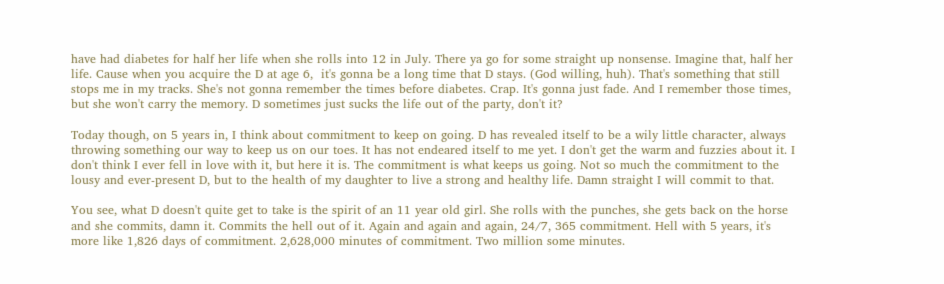have had diabetes for half her life when she rolls into 12 in July. There ya go for some straight up nonsense. Imagine that, half her life. Cause when you acquire the D at age 6,  it's gonna be a long time that D stays. (God willing, huh). That's something that still stops me in my tracks. She's not gonna remember the times before diabetes. Crap. It's gonna just fade. And I remember those times, but she won't carry the memory. D sometimes just sucks the life out of the party, don't it?

Today though, on 5 years in, I think about commitment to keep on going. D has revealed itself to be a wily little character, always throwing something our way to keep us on our toes. It has not endeared itself to me yet. I don't get the warm and fuzzies about it. I don't think I ever fell in love with it, but here it is. The commitment is what keeps us going. Not so much the commitment to the lousy and ever-present D, but to the health of my daughter to live a strong and healthy life. Damn straight I will commit to that.

You see, what D doesn't quite get to take is the spirit of an 11 year old girl. She rolls with the punches, she gets back on the horse and she commits, damn it. Commits the hell out of it. Again and again and again, 24/7, 365 commitment. Hell with 5 years, it's more like 1,826 days of commitment. 2,628,000 minutes of commitment. Two million some minutes.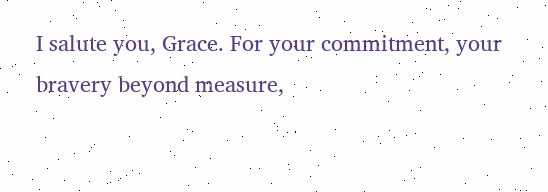I salute you, Grace. For your commitment, your bravery beyond measure,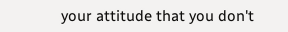your attitude that you don't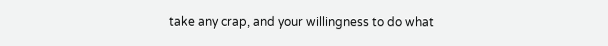take any crap, and your willingness to do what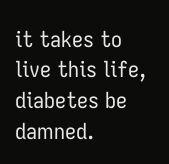it takes to live this life, diabetes be damned.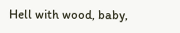Hell with wood, baby,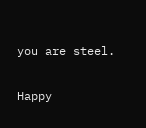you are steel.

Happy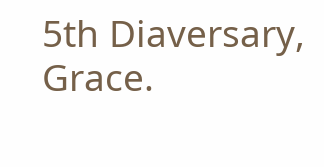5th Diaversary, Grace.